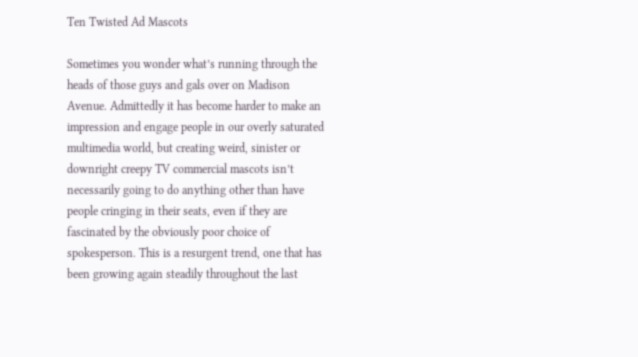Ten Twisted Ad Mascots

Sometimes you wonder what’s running through the heads of those guys and gals over on Madison Avenue. Admittedly it has become harder to make an impression and engage people in our overly saturated multimedia world, but creating weird, sinister or downright creepy TV commercial mascots isn’t necessarily going to do anything other than have people cringing in their seats, even if they are fascinated by the obviously poor choice of spokesperson. This is a resurgent trend, one that has been growing again steadily throughout the last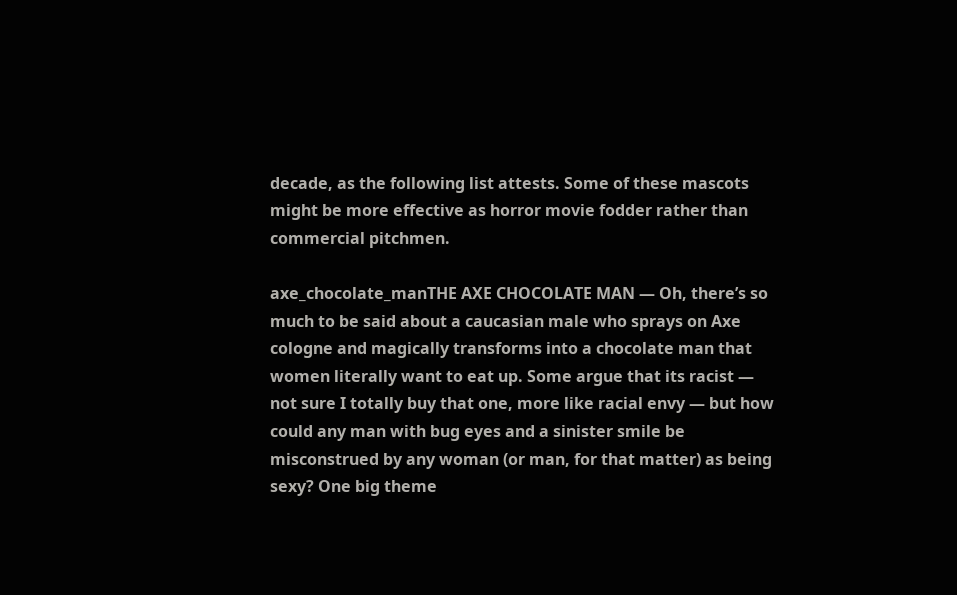decade, as the following list attests. Some of these mascots might be more effective as horror movie fodder rather than commercial pitchmen.

axe_chocolate_manTHE AXE CHOCOLATE MAN — Oh, there’s so much to be said about a caucasian male who sprays on Axe cologne and magically transforms into a chocolate man that women literally want to eat up. Some argue that its racist — not sure I totally buy that one, more like racial envy — but how could any man with bug eyes and a sinister smile be misconstrued by any woman (or man, for that matter) as being sexy? One big theme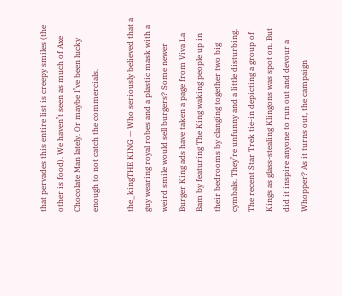that pervades this entire list is creepy smiles (the other is food). We haven’t seen as much of Axe Chocolate Man lately. Or maybe I’ve been lucky enough to not catch the commercials.

the_kingTHE KING — Who seriously believed that a guy wearing royal robes and a plastic mask with a weird smile would sell burgers? Some newer Burger King ads have taken a page from Viva La Bam by featuring The King waking people up in their bedrooms by clanging together two big cymbals. They’re unfunny and a little disturbing. The recent Star Trek tie-in depicting a group of Kings as glass-stealing Klingons was spot on. But did it inspire anyone to run out and devour a Whopper? As it turns out, the campaign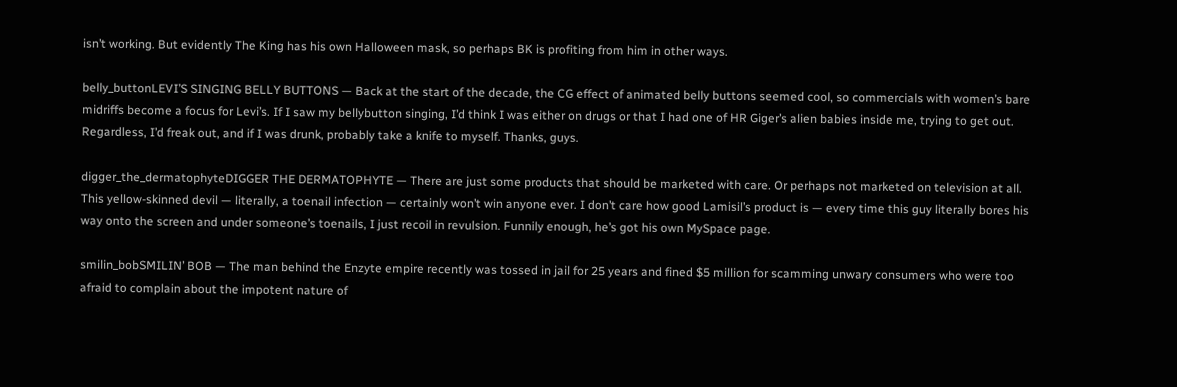isn’t working. But evidently The King has his own Halloween mask, so perhaps BK is profiting from him in other ways.

belly_buttonLEVI’S SINGING BELLY BUTTONS — Back at the start of the decade, the CG effect of animated belly buttons seemed cool, so commercials with women’s bare midriffs become a focus for Levi’s. If I saw my bellybutton singing, I’d think I was either on drugs or that I had one of HR Giger’s alien babies inside me, trying to get out. Regardless, I’d freak out, and if I was drunk, probably take a knife to myself. Thanks, guys.

digger_the_dermatophyteDIGGER THE DERMATOPHYTE — There are just some products that should be marketed with care. Or perhaps not marketed on television at all. This yellow-skinned devil — literally, a toenail infection — certainly won’t win anyone ever. I don’t care how good Lamisil’s product is — every time this guy literally bores his way onto the screen and under someone’s toenails, I just recoil in revulsion. Funnily enough, he’s got his own MySpace page.

smilin_bobSMILIN’ BOB — The man behind the Enzyte empire recently was tossed in jail for 25 years and fined $5 million for scamming unwary consumers who were too afraid to complain about the impotent nature of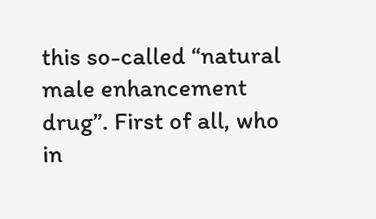this so-called “natural male enhancement drug”. First of all, who in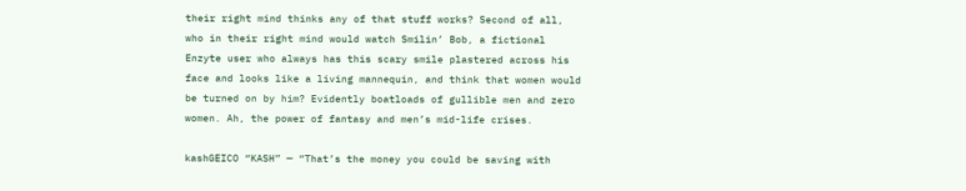their right mind thinks any of that stuff works? Second of all, who in their right mind would watch Smilin’ Bob, a fictional Enzyte user who always has this scary smile plastered across his face and looks like a living mannequin, and think that women would be turned on by him? Evidently boatloads of gullible men and zero women. Ah, the power of fantasy and men’s mid-life crises.

kashGEICO “KASH” — “That’s the money you could be saving with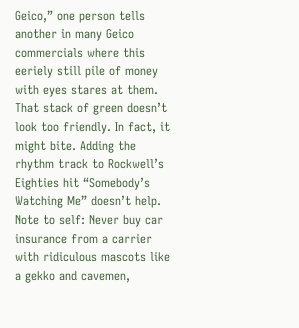Geico,” one person tells another in many Geico commercials where this eeriely still pile of money with eyes stares at them. That stack of green doesn’t look too friendly. In fact, it might bite. Adding the rhythm track to Rockwell’s Eighties hit “Somebody’s Watching Me” doesn’t help. Note to self: Never buy car insurance from a carrier with ridiculous mascots like a gekko and cavemen,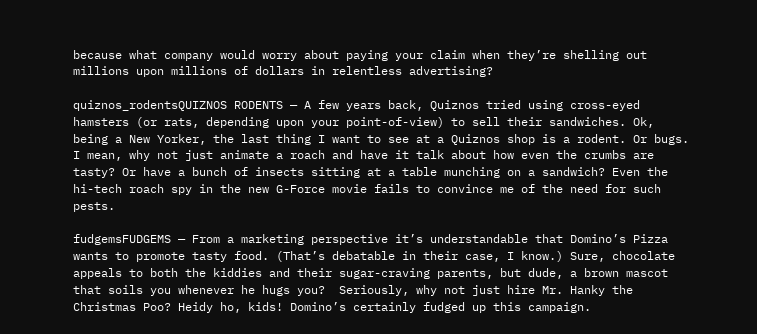because what company would worry about paying your claim when they’re shelling out millions upon millions of dollars in relentless advertising?

quiznos_rodentsQUIZNOS RODENTS — A few years back, Quiznos tried using cross-eyed hamsters (or rats, depending upon your point-of-view) to sell their sandwiches. Ok, being a New Yorker, the last thing I want to see at a Quiznos shop is a rodent. Or bugs. I mean, why not just animate a roach and have it talk about how even the crumbs are tasty? Or have a bunch of insects sitting at a table munching on a sandwich? Even the hi-tech roach spy in the new G-Force movie fails to convince me of the need for such pests.

fudgemsFUDGEMS — From a marketing perspective it’s understandable that Domino’s Pizza wants to promote tasty food. (That’s debatable in their case, I know.) Sure, chocolate appeals to both the kiddies and their sugar-craving parents, but dude, a brown mascot that soils you whenever he hugs you?  Seriously, why not just hire Mr. Hanky the Christmas Poo? Heidy ho, kids! Domino’s certainly fudged up this campaign.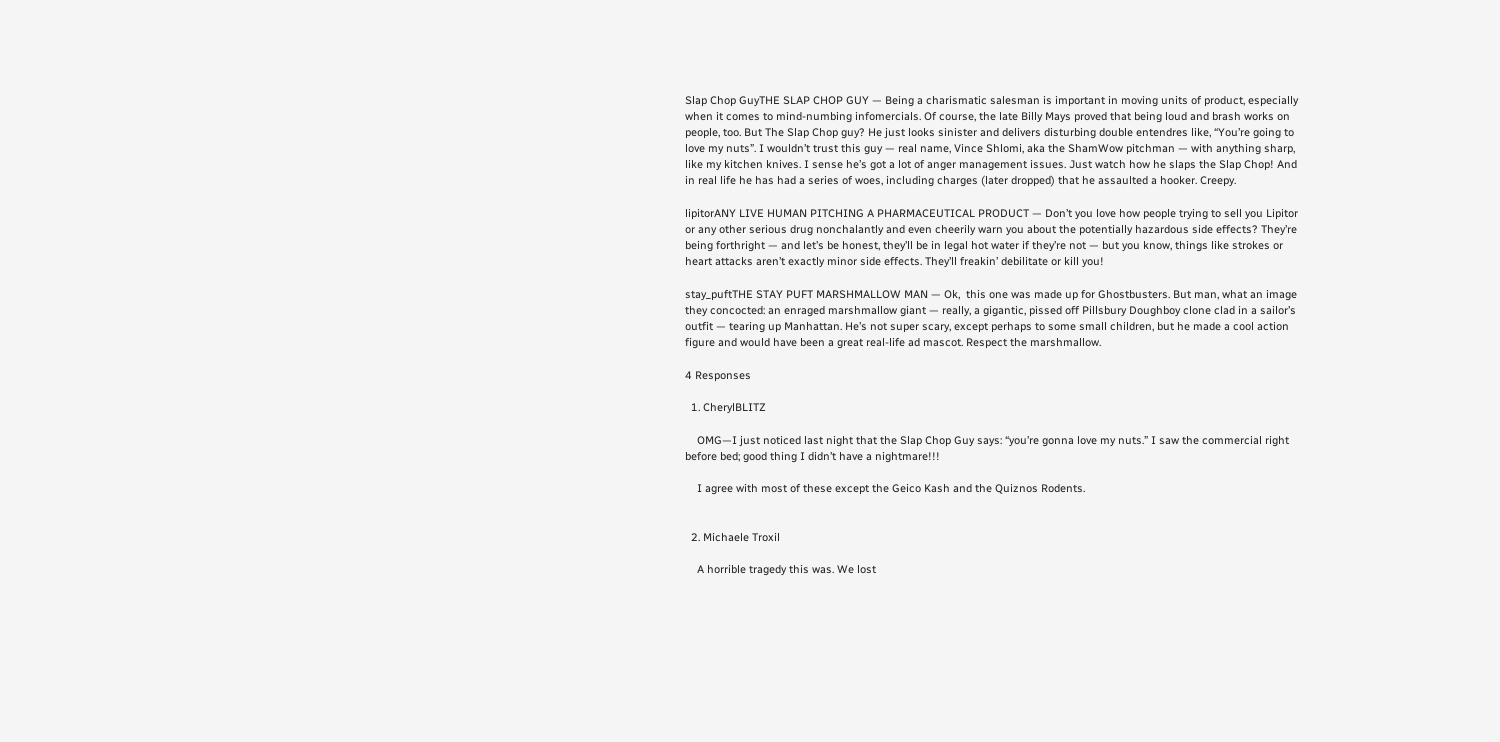Slap Chop GuyTHE SLAP CHOP GUY — Being a charismatic salesman is important in moving units of product, especially when it comes to mind-numbing infomercials. Of course, the late Billy Mays proved that being loud and brash works on people, too. But The Slap Chop guy? He just looks sinister and delivers disturbing double entendres like, “You’re going to love my nuts”. I wouldn’t trust this guy — real name, Vince Shlomi, aka the ShamWow pitchman — with anything sharp, like my kitchen knives. I sense he’s got a lot of anger management issues. Just watch how he slaps the Slap Chop! And in real life he has had a series of woes, including charges (later dropped) that he assaulted a hooker. Creepy.

lipitorANY LIVE HUMAN PITCHING A PHARMACEUTICAL PRODUCT — Don’t you love how people trying to sell you Lipitor or any other serious drug nonchalantly and even cheerily warn you about the potentially hazardous side effects? They’re being forthright — and let’s be honest, they’ll be in legal hot water if they’re not — but you know, things like strokes or heart attacks aren’t exactly minor side effects. They’ll freakin’ debilitate or kill you!

stay_puftTHE STAY PUFT MARSHMALLOW MAN — Ok,  this one was made up for Ghostbusters. But man, what an image they concocted: an enraged marshmallow giant — really, a gigantic, pissed off Pillsbury Doughboy clone clad in a sailor’s outfit — tearing up Manhattan. He’s not super scary, except perhaps to some small children, but he made a cool action figure and would have been a great real-life ad mascot. Respect the marshmallow.

4 Responses

  1. CherylBLITZ

    OMG—I just noticed last night that the Slap Chop Guy says: “you’re gonna love my nuts.” I saw the commercial right before bed; good thing I didn’t have a nightmare!!!

    I agree with most of these except the Geico Kash and the Quiznos Rodents.


  2. Michaele Troxil

    A horrible tragedy this was. We lost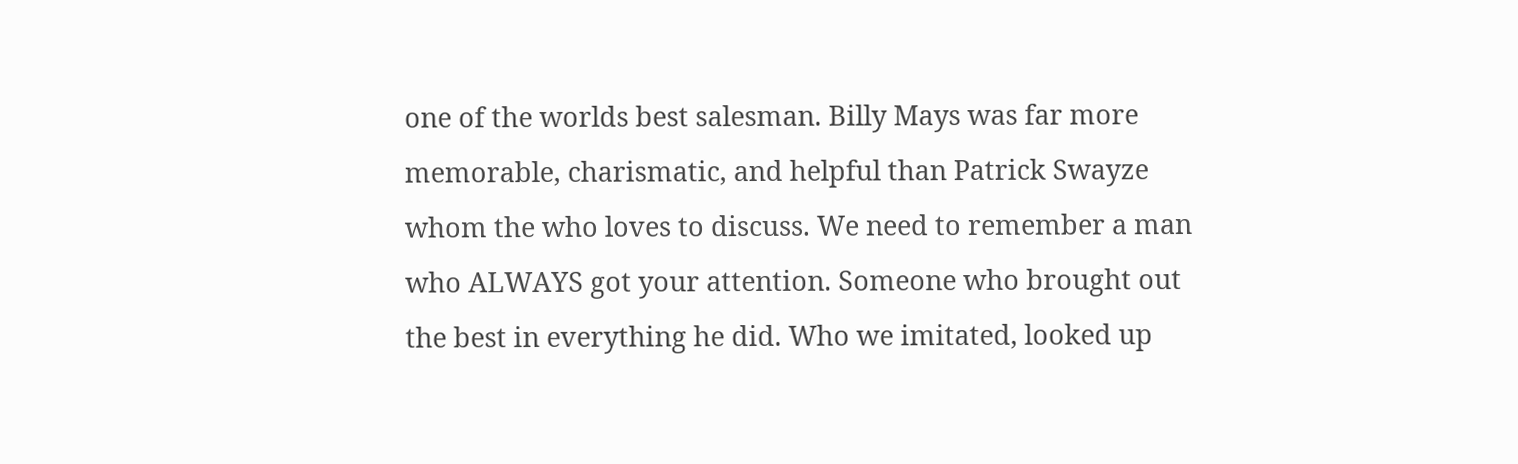one of the worlds best salesman. Billy Mays was far more memorable, charismatic, and helpful than Patrick Swayze whom the who loves to discuss. We need to remember a man who ALWAYS got your attention. Someone who brought out the best in everything he did. Who we imitated, looked up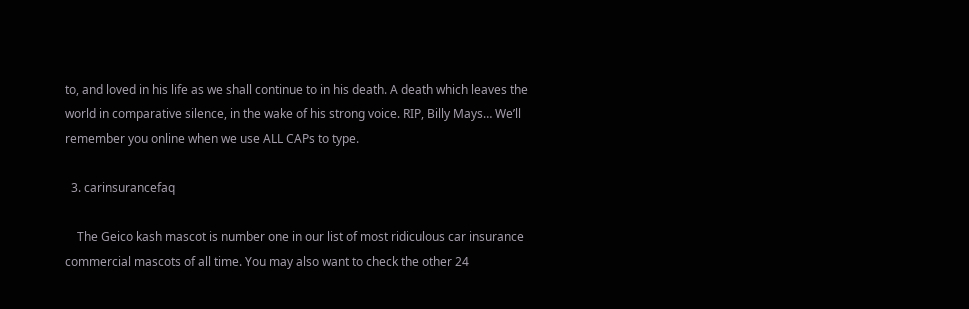to, and loved in his life as we shall continue to in his death. A death which leaves the world in comparative silence, in the wake of his strong voice. RIP, Billy Mays… We’ll remember you online when we use ALL CAPs to type.

  3. carinsurancefaq

    The Geico kash mascot is number one in our list of most ridiculous car insurance commercial mascots of all time. You may also want to check the other 24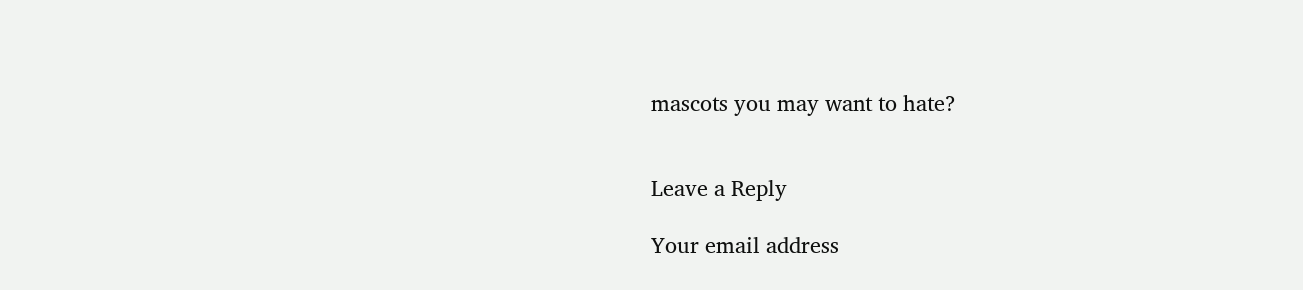mascots you may want to hate?


Leave a Reply

Your email address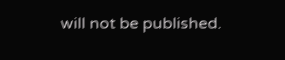will not be published.